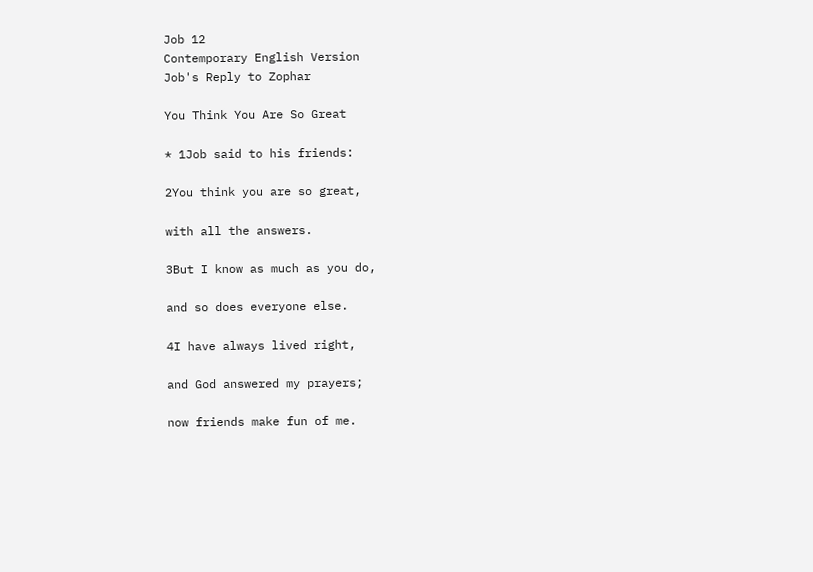Job 12
Contemporary English Version
Job's Reply to Zophar

You Think You Are So Great

* 1Job said to his friends:

2You think you are so great,

with all the answers.

3But I know as much as you do,

and so does everyone else.

4I have always lived right,

and God answered my prayers;

now friends make fun of me.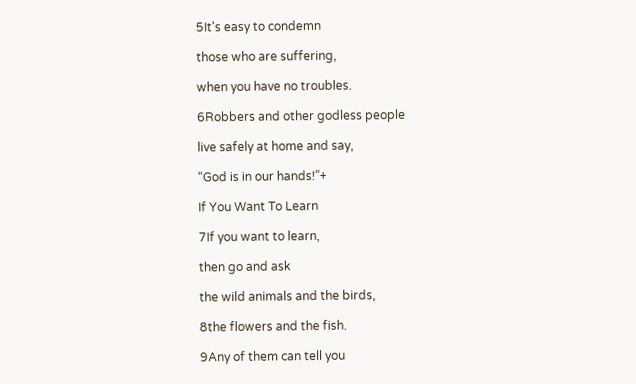5It's easy to condemn

those who are suffering,

when you have no troubles.

6Robbers and other godless people

live safely at home and say,

“God is in our hands!”+

If You Want To Learn

7If you want to learn,

then go and ask

the wild animals and the birds,

8the flowers and the fish.

9Any of them can tell you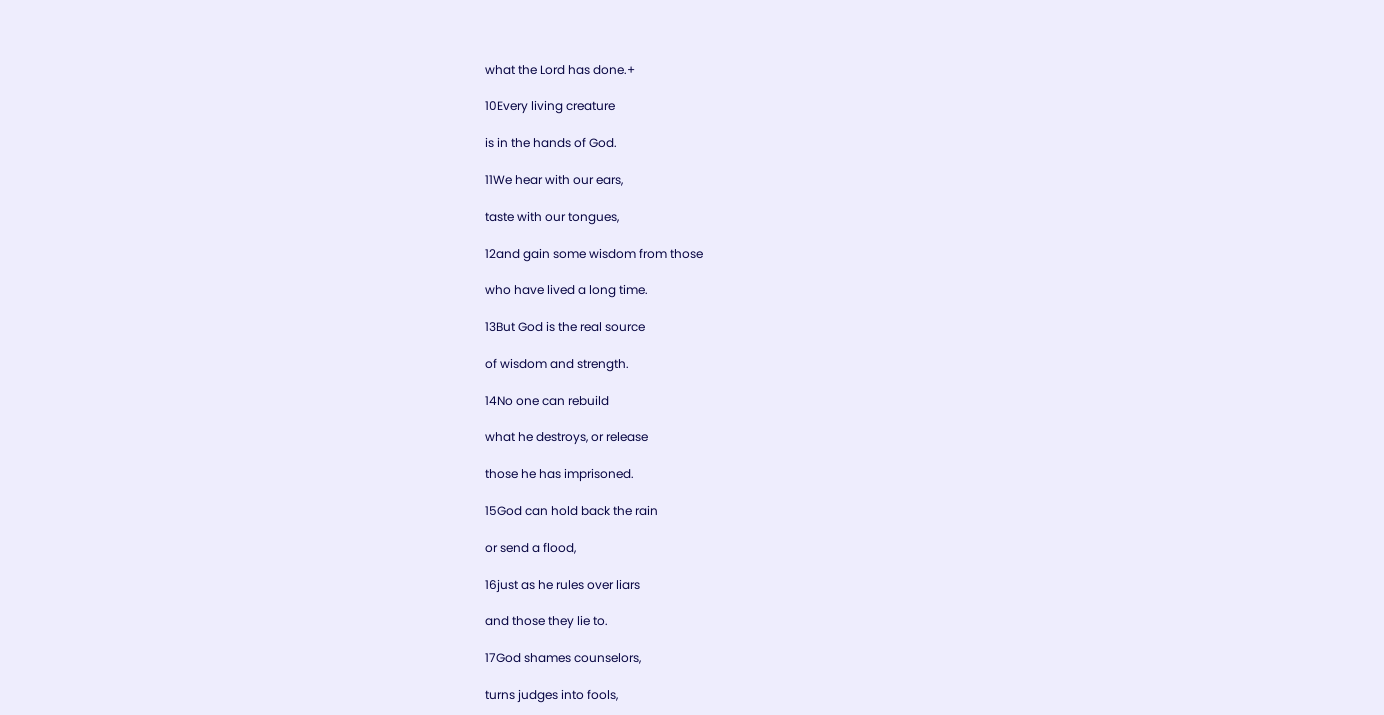what the Lord has done.+

10Every living creature

is in the hands of God.

11We hear with our ears,

taste with our tongues,

12and gain some wisdom from those

who have lived a long time.

13But God is the real source

of wisdom and strength.

14No one can rebuild

what he destroys, or release

those he has imprisoned.

15God can hold back the rain

or send a flood,

16just as he rules over liars

and those they lie to.

17God shames counselors,

turns judges into fools,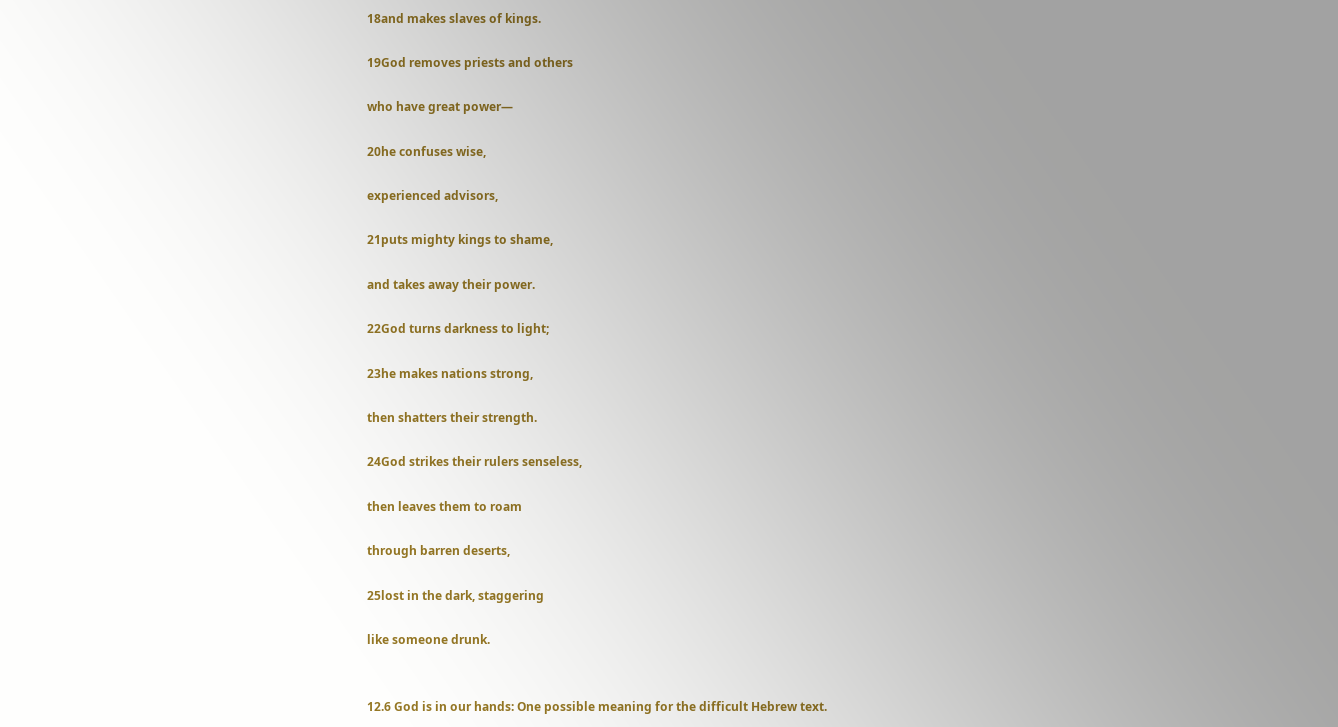18and makes slaves of kings.

19God removes priests and others

who have great power—

20he confuses wise,

experienced advisors,

21puts mighty kings to shame,

and takes away their power.

22God turns darkness to light;

23he makes nations strong,

then shatters their strength.

24God strikes their rulers senseless,

then leaves them to roam

through barren deserts,

25lost in the dark, staggering

like someone drunk.


12.6 God is in our hands: One possible meaning for the difficult Hebrew text.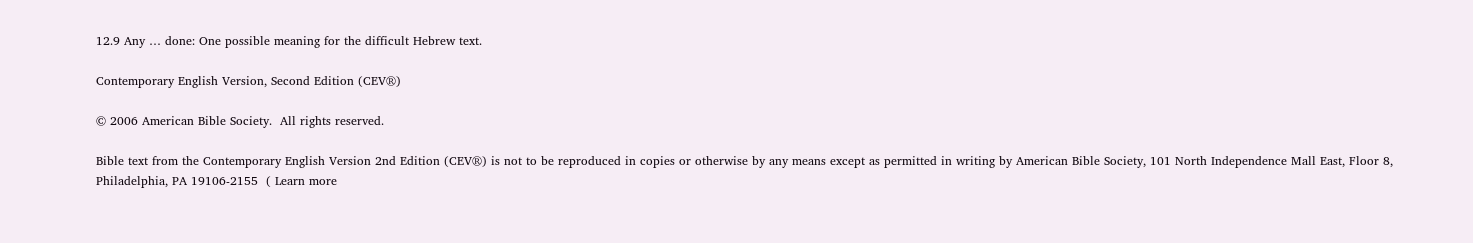12.9 Any … done: One possible meaning for the difficult Hebrew text.

Contemporary English Version, Second Edition (CEV®)

© 2006 American Bible Society.  All rights reserved.

Bible text from the Contemporary English Version 2nd Edition (CEV®) is not to be reproduced in copies or otherwise by any means except as permitted in writing by American Bible Society, 101 North Independence Mall East, Floor 8, Philadelphia, PA 19106-2155  ( Learn more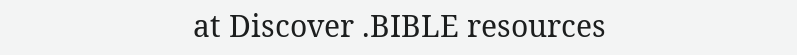at Discover .BIBLE resources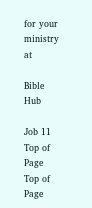for your ministry at

Bible Hub

Job 11
Top of Page
Top of Page